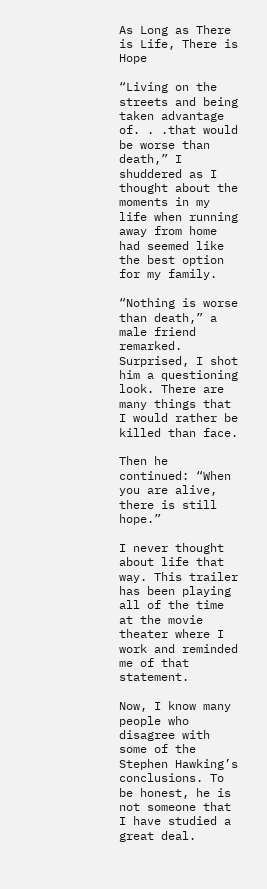As Long as There is Life, There is Hope

“Living on the streets and being taken advantage of. . .that would be worse than death,” I shuddered as I thought about the moments in my life when running away from home had seemed like the best option for my family.

“Nothing is worse than death,” a male friend remarked. Surprised, I shot him a questioning look. There are many things that I would rather be killed than face.

Then he continued: “When you are alive, there is still hope.”

I never thought about life that way. This trailer has been playing all of the time at the movie theater where I work and reminded me of that statement.

Now, I know many people who disagree with some of the Stephen Hawking’s conclusions. To be honest, he is not someone that I have studied a great deal.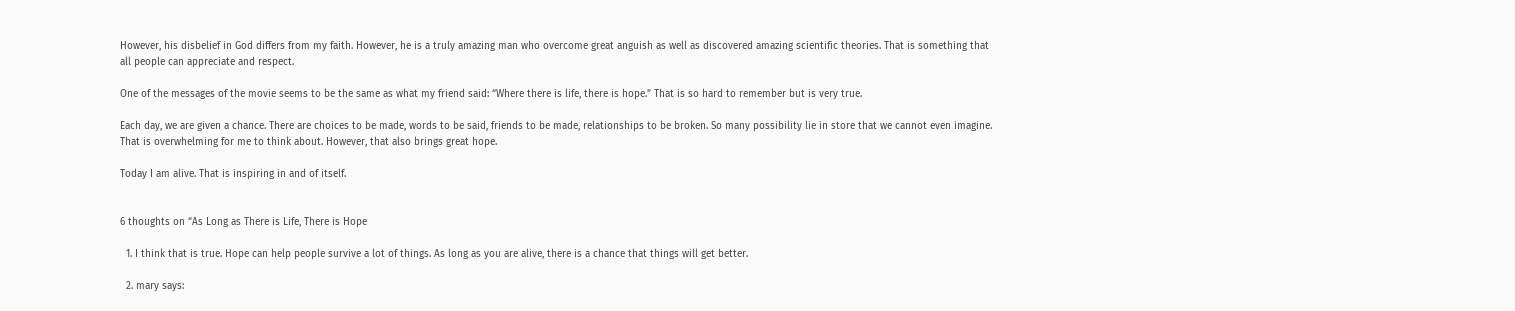However, his disbelief in God differs from my faith. However, he is a truly amazing man who overcome great anguish as well as discovered amazing scientific theories. That is something that all people can appreciate and respect.

One of the messages of the movie seems to be the same as what my friend said: “Where there is life, there is hope.” That is so hard to remember but is very true.

Each day, we are given a chance. There are choices to be made, words to be said, friends to be made, relationships to be broken. So many possibility lie in store that we cannot even imagine. That is overwhelming for me to think about. However, that also brings great hope.

Today I am alive. That is inspiring in and of itself.


6 thoughts on “As Long as There is Life, There is Hope

  1. I think that is true. Hope can help people survive a lot of things. As long as you are alive, there is a chance that things will get better.

  2. mary says: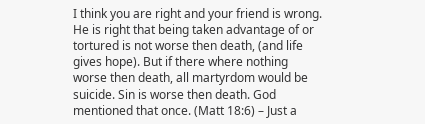I think you are right and your friend is wrong. He is right that being taken advantage of or tortured is not worse then death, (and life gives hope). But if there where nothing worse then death, all martyrdom would be suicide. Sin is worse then death. God mentioned that once. (Matt 18:6) – Just a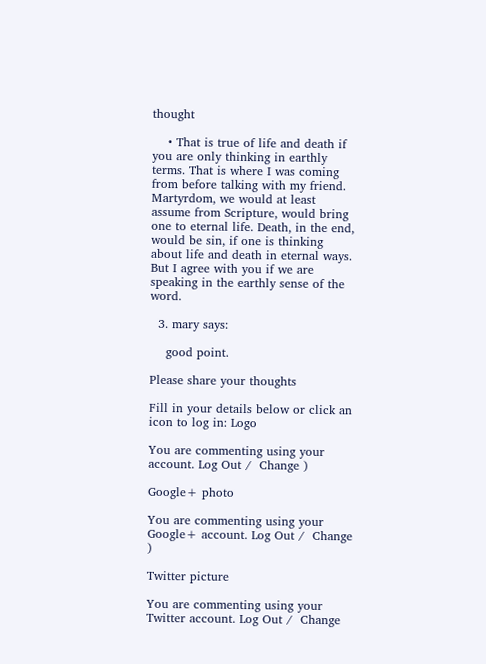thought

    • That is true of life and death if you are only thinking in earthly terms. That is where I was coming from before talking with my friend. Martyrdom, we would at least assume from Scripture, would bring one to eternal life. Death, in the end, would be sin, if one is thinking about life and death in eternal ways. But I agree with you if we are speaking in the earthly sense of the word.

  3. mary says:

    good point.

Please share your thoughts

Fill in your details below or click an icon to log in: Logo

You are commenting using your account. Log Out /  Change )

Google+ photo

You are commenting using your Google+ account. Log Out /  Change )

Twitter picture

You are commenting using your Twitter account. Log Out /  Change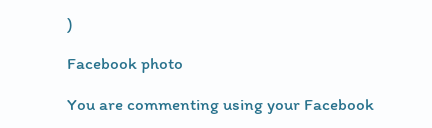)

Facebook photo

You are commenting using your Facebook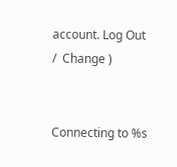account. Log Out /  Change )


Connecting to %s